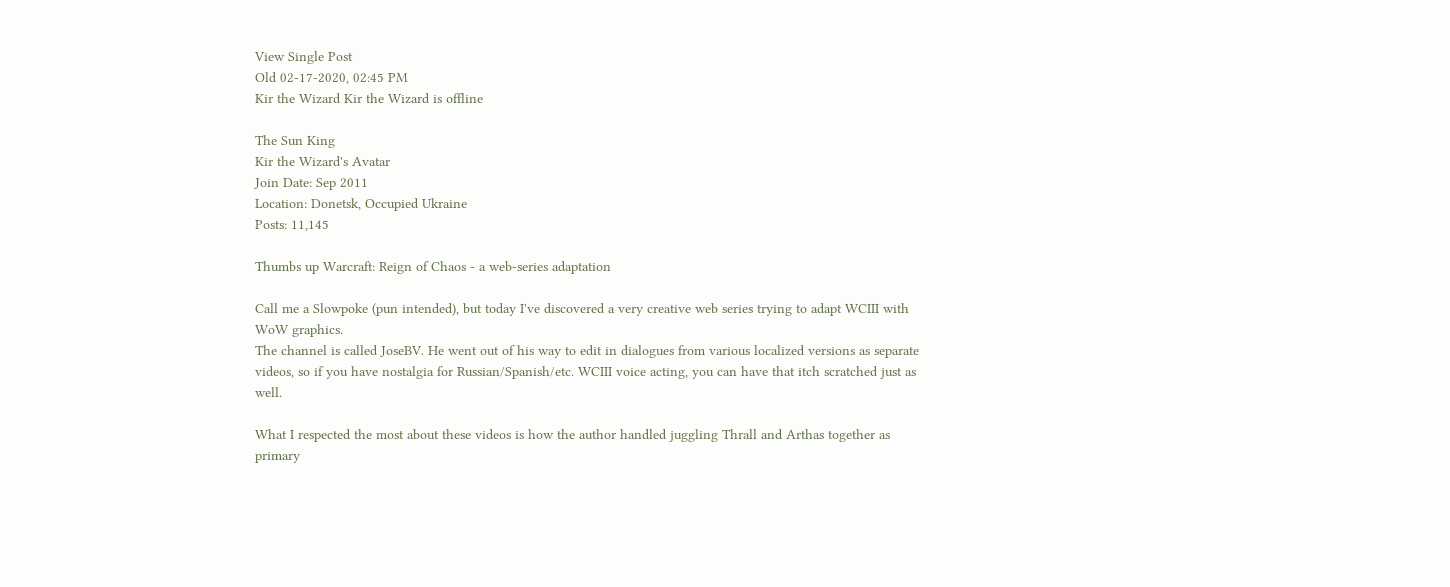View Single Post
Old 02-17-2020, 02:45 PM
Kir the Wizard Kir the Wizard is offline

The Sun King
Kir the Wizard's Avatar
Join Date: Sep 2011
Location: Donetsk, Occupied Ukraine
Posts: 11,145

Thumbs up Warcraft: Reign of Chaos - a web-series adaptation

Call me a Slowpoke (pun intended), but today I've discovered a very creative web series trying to adapt WCIII with WoW graphics.
The channel is called JoseBV. He went out of his way to edit in dialogues from various localized versions as separate videos, so if you have nostalgia for Russian/Spanish/etc. WCIII voice acting, you can have that itch scratched just as well.

What I respected the most about these videos is how the author handled juggling Thrall and Arthas together as primary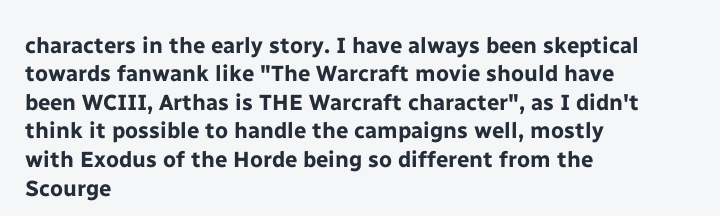characters in the early story. I have always been skeptical towards fanwank like "The Warcraft movie should have been WCIII, Arthas is THE Warcraft character", as I didn't think it possible to handle the campaigns well, mostly with Exodus of the Horde being so different from the Scourge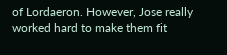of Lordaeron. However, Jose really worked hard to make them fit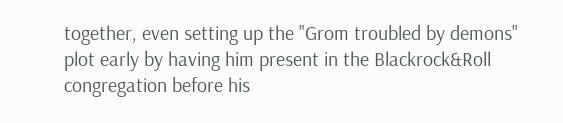together, even setting up the "Grom troubled by demons" plot early by having him present in the Blackrock&Roll congregation before his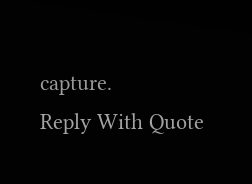capture.
Reply With Quote